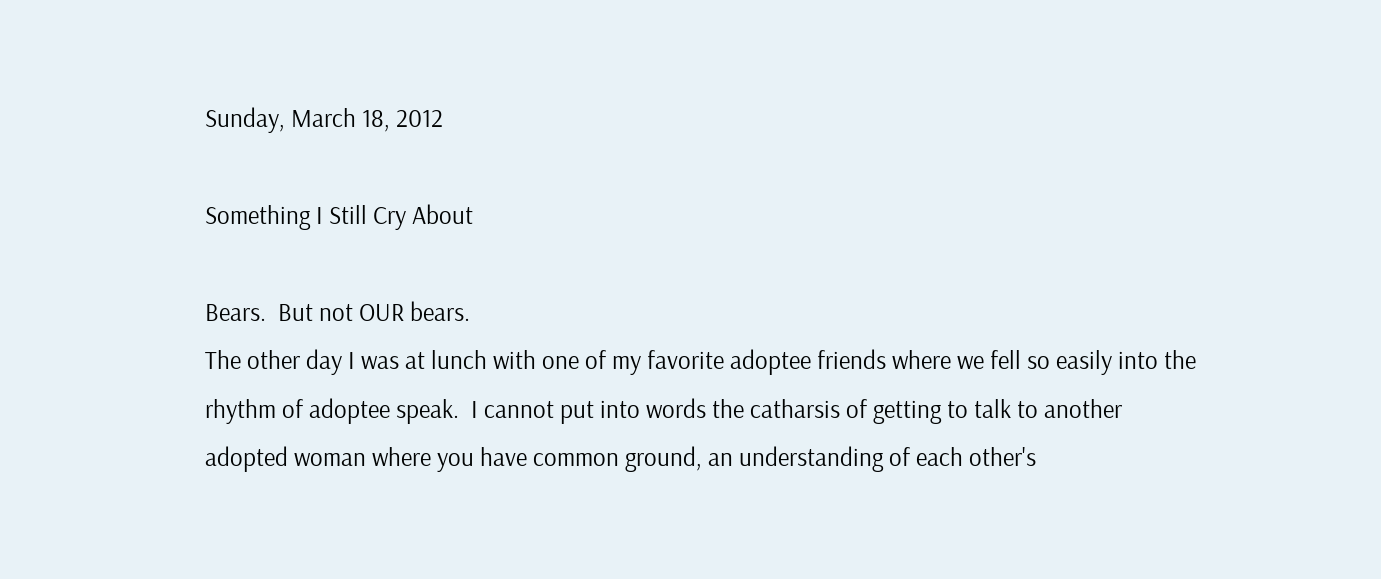Sunday, March 18, 2012

Something I Still Cry About

Bears.  But not OUR bears.
The other day I was at lunch with one of my favorite adoptee friends where we fell so easily into the rhythm of adoptee speak.  I cannot put into words the catharsis of getting to talk to another adopted woman where you have common ground, an understanding of each other's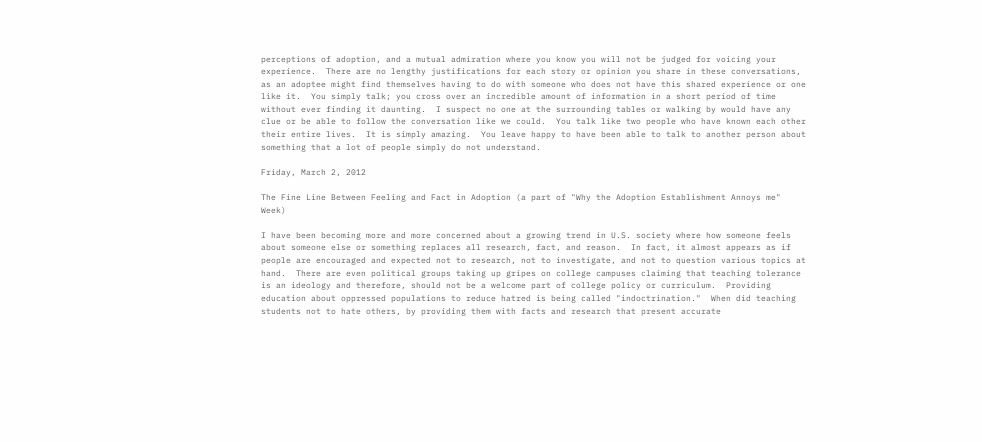perceptions of adoption, and a mutual admiration where you know you will not be judged for voicing your experience.  There are no lengthy justifications for each story or opinion you share in these conversations, as an adoptee might find themselves having to do with someone who does not have this shared experience or one like it.  You simply talk; you cross over an incredible amount of information in a short period of time without ever finding it daunting.  I suspect no one at the surrounding tables or walking by would have any clue or be able to follow the conversation like we could.  You talk like two people who have known each other their entire lives.  It is simply amazing.  You leave happy to have been able to talk to another person about something that a lot of people simply do not understand.

Friday, March 2, 2012

The Fine Line Between Feeling and Fact in Adoption (a part of "Why the Adoption Establishment Annoys me" Week)

I have been becoming more and more concerned about a growing trend in U.S. society where how someone feels about someone else or something replaces all research, fact, and reason.  In fact, it almost appears as if people are encouraged and expected not to research, not to investigate, and not to question various topics at hand.  There are even political groups taking up gripes on college campuses claiming that teaching tolerance is an ideology and therefore, should not be a welcome part of college policy or curriculum.  Providing education about oppressed populations to reduce hatred is being called "indoctrination."  When did teaching students not to hate others, by providing them with facts and research that present accurate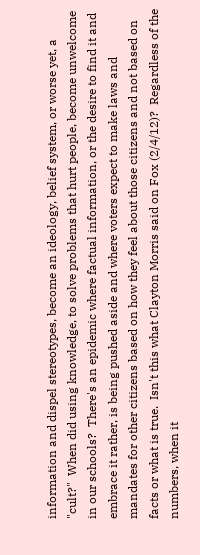information and dispel stereotypes, become an ideology, belief system, or worse yet, a "cult?"  When did using knowledge, to solve problems that hurt people, become unwelcome in our schools?  There's an epidemic where factual information, or the desire to find it and embrace it rather, is being pushed aside and where voters expect to make laws and mandates for other citizens based on how they feel about those citizens and not based on facts or what is true.  Isn't this what Clayton Morris said on Fox (2/4/12)?  Regardless of the numbers, when it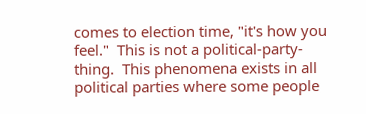comes to election time, "it's how you feel."  This is not a political-party-thing.  This phenomena exists in all political parties where some people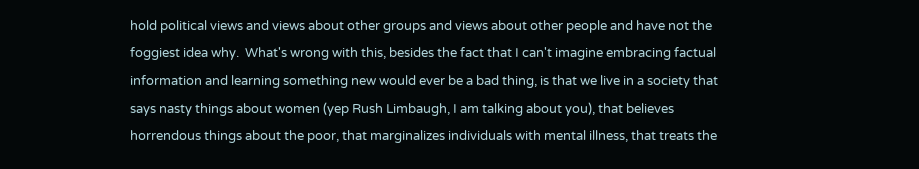hold political views and views about other groups and views about other people and have not the foggiest idea why.  What's wrong with this, besides the fact that I can't imagine embracing factual information and learning something new would ever be a bad thing, is that we live in a society that says nasty things about women (yep Rush Limbaugh, I am talking about you), that believes horrendous things about the poor, that marginalizes individuals with mental illness, that treats the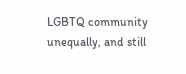LGBTQ community unequally, and still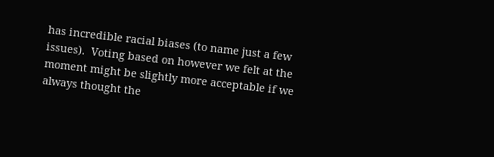has incredible racial biases (to name just a few issues).  Voting based on however we felt at the moment might be slightly more acceptable if we always thought the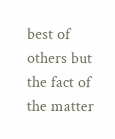best of others but the fact of the matter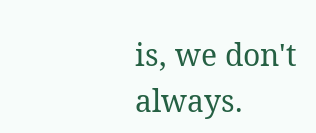is, we don't always.